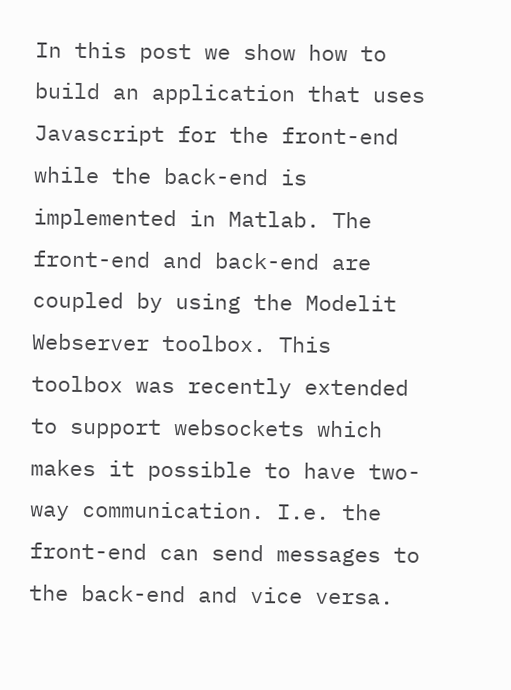In this post we show how to build an application that uses Javascript for the front-end while the back-end is implemented in Matlab. The front-end and back-end are coupled by using the Modelit Webserver toolbox. This toolbox was recently extended to support websockets which makes it possible to have two-way communication. I.e. the front-end can send messages to the back-end and vice versa.